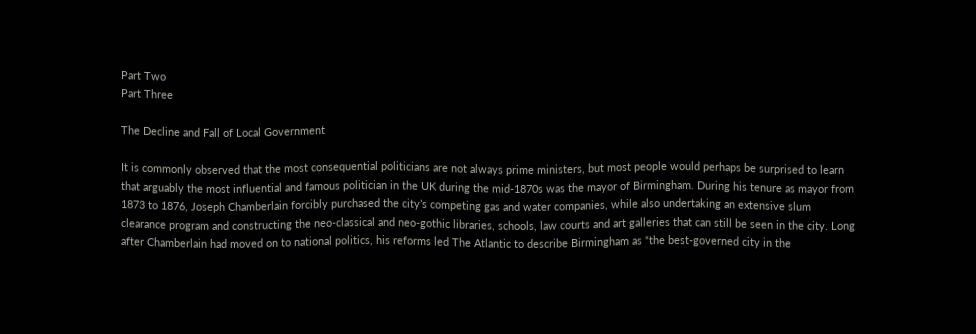Part Two
Part Three

The Decline and Fall of Local Government

It is commonly observed that the most consequential politicians are not always prime ministers, but most people would perhaps be surprised to learn that arguably the most influential and famous politician in the UK during the mid-1870s was the mayor of Birmingham. During his tenure as mayor from 1873 to 1876, Joseph Chamberlain forcibly purchased the city’s competing gas and water companies, while also undertaking an extensive slum clearance program and constructing the neo-classical and neo-gothic libraries, schools, law courts and art galleries that can still be seen in the city. Long after Chamberlain had moved on to national politics, his reforms led The Atlantic to describe Birmingham as “the best-governed city in the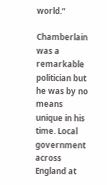world.”

Chamberlain was a remarkable politician but he was by no means unique in his time. Local government across England at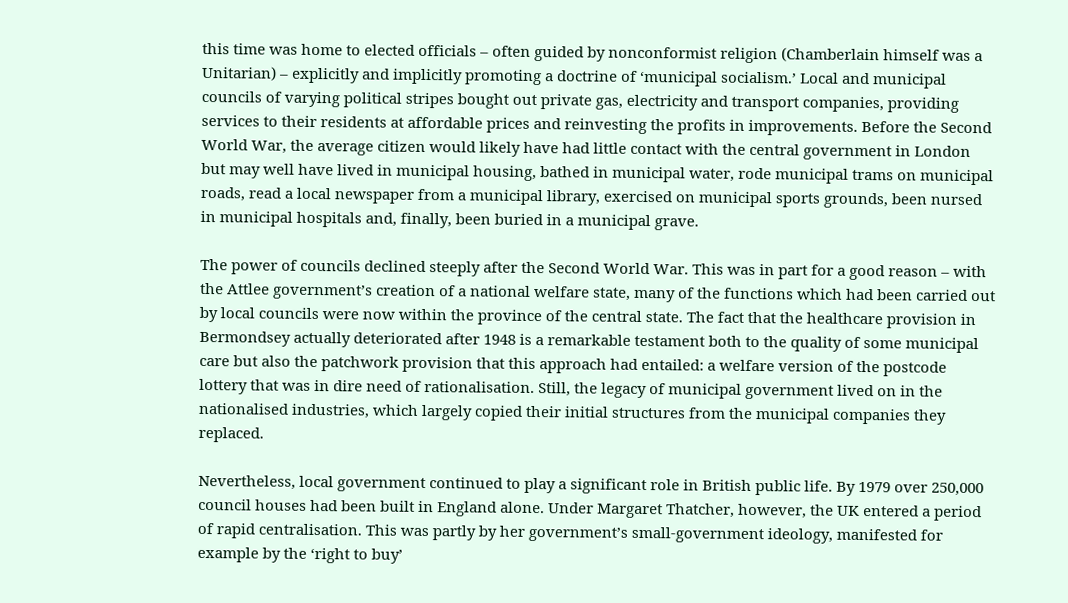this time was home to elected officials – often guided by nonconformist religion (Chamberlain himself was a Unitarian) – explicitly and implicitly promoting a doctrine of ‘municipal socialism.’ Local and municipal councils of varying political stripes bought out private gas, electricity and transport companies, providing services to their residents at affordable prices and reinvesting the profits in improvements. Before the Second World War, the average citizen would likely have had little contact with the central government in London but may well have lived in municipal housing, bathed in municipal water, rode municipal trams on municipal roads, read a local newspaper from a municipal library, exercised on municipal sports grounds, been nursed in municipal hospitals and, finally, been buried in a municipal grave.

The power of councils declined steeply after the Second World War. This was in part for a good reason – with the Attlee government’s creation of a national welfare state, many of the functions which had been carried out by local councils were now within the province of the central state. The fact that the healthcare provision in Bermondsey actually deteriorated after 1948 is a remarkable testament both to the quality of some municipal care but also the patchwork provision that this approach had entailed: a welfare version of the postcode lottery that was in dire need of rationalisation. Still, the legacy of municipal government lived on in the nationalised industries, which largely copied their initial structures from the municipal companies they replaced.

Nevertheless, local government continued to play a significant role in British public life. By 1979 over 250,000 council houses had been built in England alone. Under Margaret Thatcher, however, the UK entered a period of rapid centralisation. This was partly by her government’s small-government ideology, manifested for example by the ‘right to buy’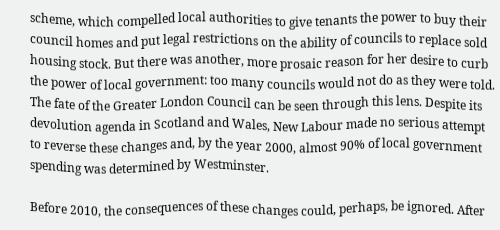scheme, which compelled local authorities to give tenants the power to buy their council homes and put legal restrictions on the ability of councils to replace sold housing stock. But there was another, more prosaic reason for her desire to curb the power of local government: too many councils would not do as they were told. The fate of the Greater London Council can be seen through this lens. Despite its devolution agenda in Scotland and Wales, New Labour made no serious attempt to reverse these changes and, by the year 2000, almost 90% of local government spending was determined by Westminster.

Before 2010, the consequences of these changes could, perhaps, be ignored. After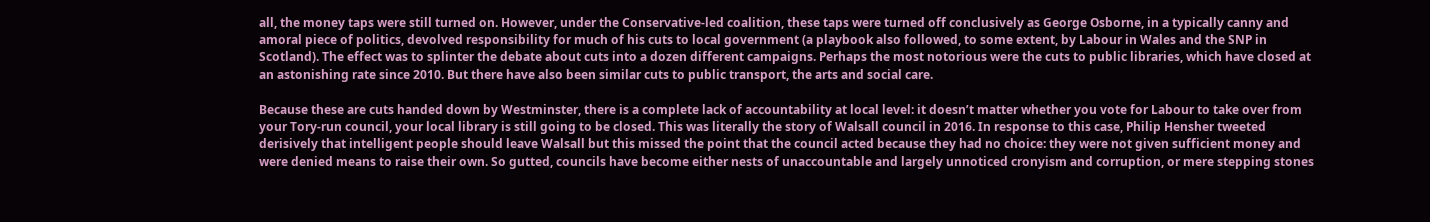all, the money taps were still turned on. However, under the Conservative-led coalition, these taps were turned off conclusively as George Osborne, in a typically canny and amoral piece of politics, devolved responsibility for much of his cuts to local government (a playbook also followed, to some extent, by Labour in Wales and the SNP in Scotland). The effect was to splinter the debate about cuts into a dozen different campaigns. Perhaps the most notorious were the cuts to public libraries, which have closed at an astonishing rate since 2010. But there have also been similar cuts to public transport, the arts and social care.

Because these are cuts handed down by Westminster, there is a complete lack of accountability at local level: it doesn’t matter whether you vote for Labour to take over from your Tory-run council, your local library is still going to be closed. This was literally the story of Walsall council in 2016. In response to this case, Philip Hensher tweeted derisively that intelligent people should leave Walsall but this missed the point that the council acted because they had no choice: they were not given sufficient money and were denied means to raise their own. So gutted, councils have become either nests of unaccountable and largely unnoticed cronyism and corruption, or mere stepping stones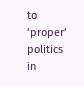to ‘proper’ politics in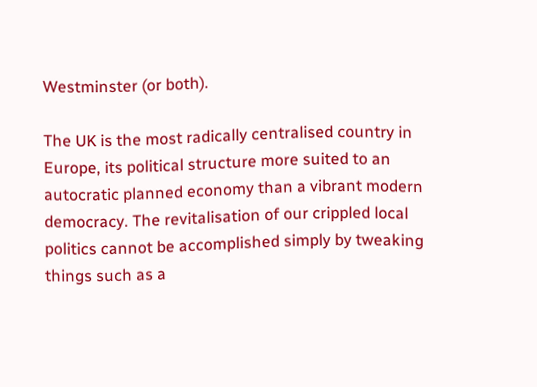Westminster (or both).

The UK is the most radically centralised country in Europe, its political structure more suited to an autocratic planned economy than a vibrant modern democracy. The revitalisation of our crippled local politics cannot be accomplished simply by tweaking things such as a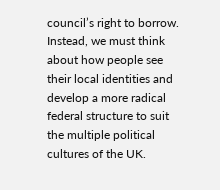council’s right to borrow. Instead, we must think about how people see their local identities and develop a more radical federal structure to suit the multiple political cultures of the UK.